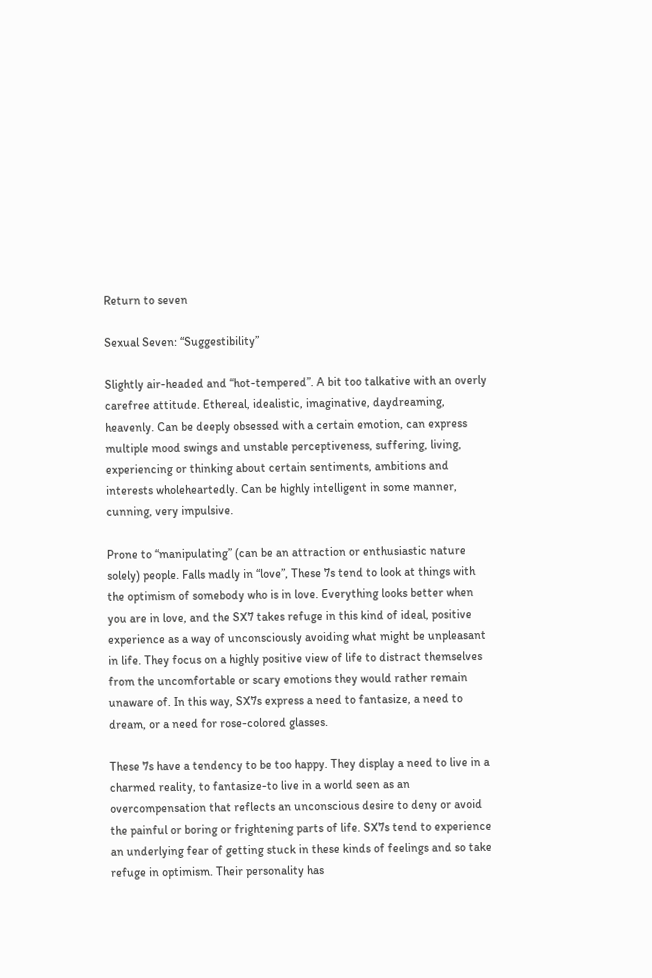Return to seven

Sexual Seven: “Suggestibility”

Slightly air-headed and “hot-tempered”. A bit too talkative with an overly carefree attitude. Ethereal, idealistic, imaginative, daydreaming, heavenly. Can be deeply obsessed with a certain emotion, can express multiple mood swings and unstable perceptiveness, suffering, living, experiencing or thinking about certain sentiments, ambitions and interests wholeheartedly. Can be highly intelligent in some manner, cunning, very impulsive.

Prone to “manipulating” (can be an attraction or enthusiastic nature solely) people. Falls madly in “love”, These 7s tend to look at things with the optimism of somebody who is in love. Everything looks better when you are in love, and the SX7 takes refuge in this kind of ideal, positive experience as a way of unconsciously avoiding what might be unpleasant in life. They focus on a highly positive view of life to distract themselves from the uncomfortable or scary emotions they would rather remain unaware of. In this way, SX7s express a need to fantasize, a need to dream, or a need for rose-colored glasses.

These 7s have a tendency to be too happy. They display a need to live in a charmed reality, to fantasize-to live in a world seen as an overcompensation that reflects an unconscious desire to deny or avoid the painful or boring or frightening parts of life. SX7s tend to experience an underlying fear of getting stuck in these kinds of feelings and so take refuge in optimism. Their personality has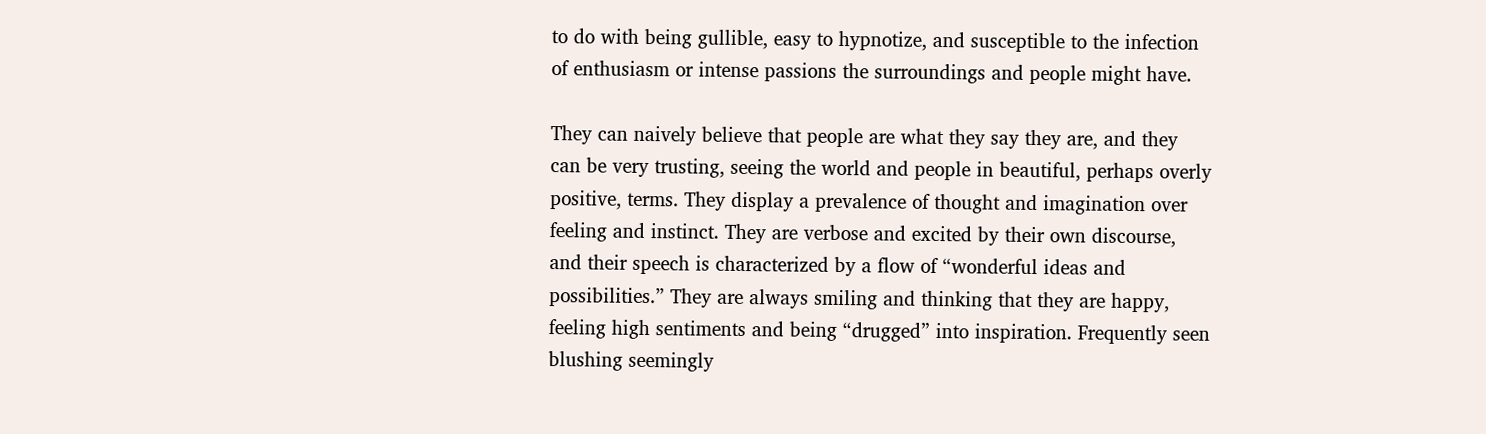to do with being gullible, easy to hypnotize, and susceptible to the infection of enthusiasm or intense passions the surroundings and people might have.

They can naively believe that people are what they say they are, and they can be very trusting, seeing the world and people in beautiful, perhaps overly positive, terms. They display a prevalence of thought and imagination over feeling and instinct. They are verbose and excited by their own discourse, and their speech is characterized by a flow of “wonderful ideas and possibilities.” They are always smiling and thinking that they are happy, feeling high sentiments and being “drugged” into inspiration. Frequently seen blushing seemingly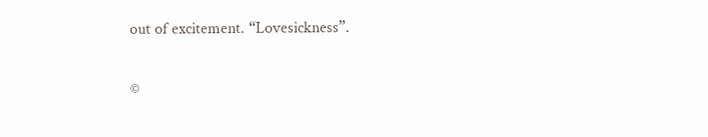out of excitement. “Lovesickness”.

©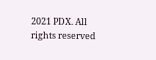2021 PDX. All rights reserved